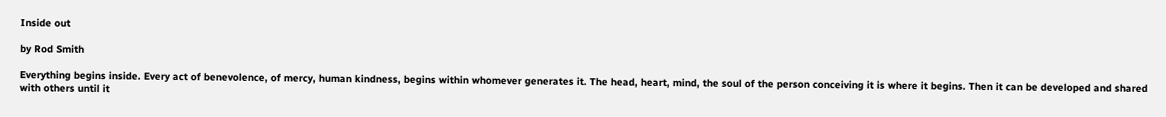Inside out

by Rod Smith

Everything begins inside. Every act of benevolence, of mercy, human kindness, begins within whomever generates it. The head, heart, mind, the soul of the person conceiving it is where it begins. Then it can be developed and shared with others until it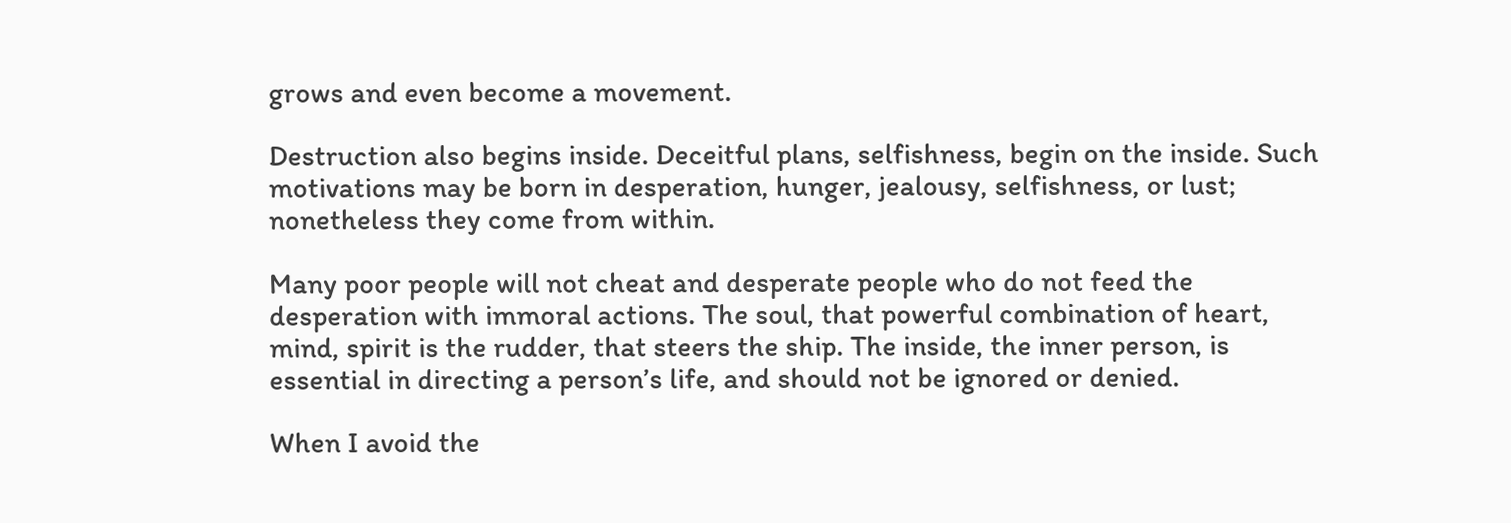grows and even become a movement.

Destruction also begins inside. Deceitful plans, selfishness, begin on the inside. Such motivations may be born in desperation, hunger, jealousy, selfishness, or lust; nonetheless they come from within.

Many poor people will not cheat and desperate people who do not feed the desperation with immoral actions. The soul, that powerful combination of heart, mind, spirit is the rudder, that steers the ship. The inside, the inner person, is essential in directing a person’s life, and should not be ignored or denied.

When I avoid the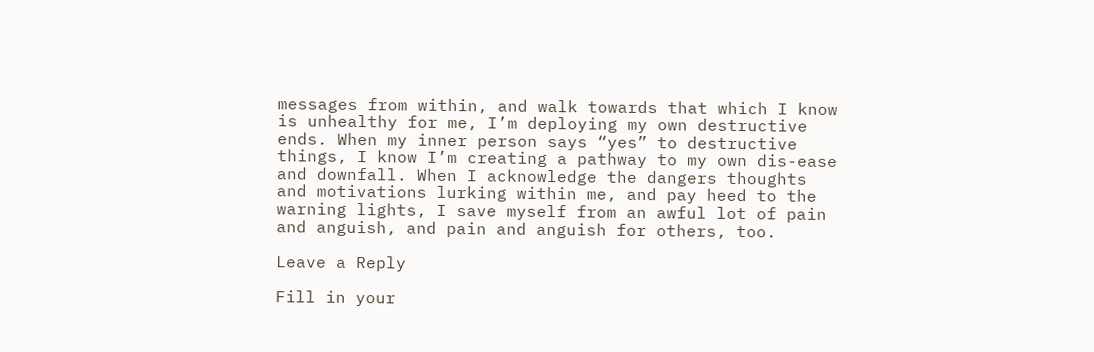messages from within, and walk towards that which I know is unhealthy for me, I’m deploying my own destructive ends. When my inner person says “yes” to destructive things, I know I’m creating a pathway to my own dis-ease and downfall. When I acknowledge the dangers thoughts and motivations lurking within me, and pay heed to the warning lights, I save myself from an awful lot of pain and anguish, and pain and anguish for others, too.

Leave a Reply

Fill in your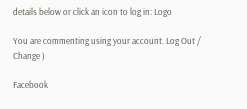details below or click an icon to log in: Logo

You are commenting using your account. Log Out /  Change )

Facebook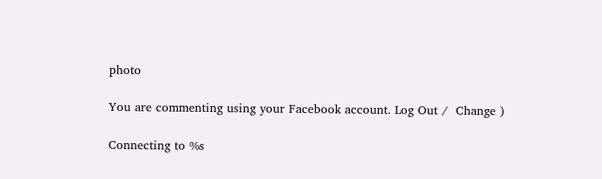photo

You are commenting using your Facebook account. Log Out /  Change )

Connecting to %s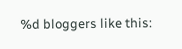%d bloggers like this: